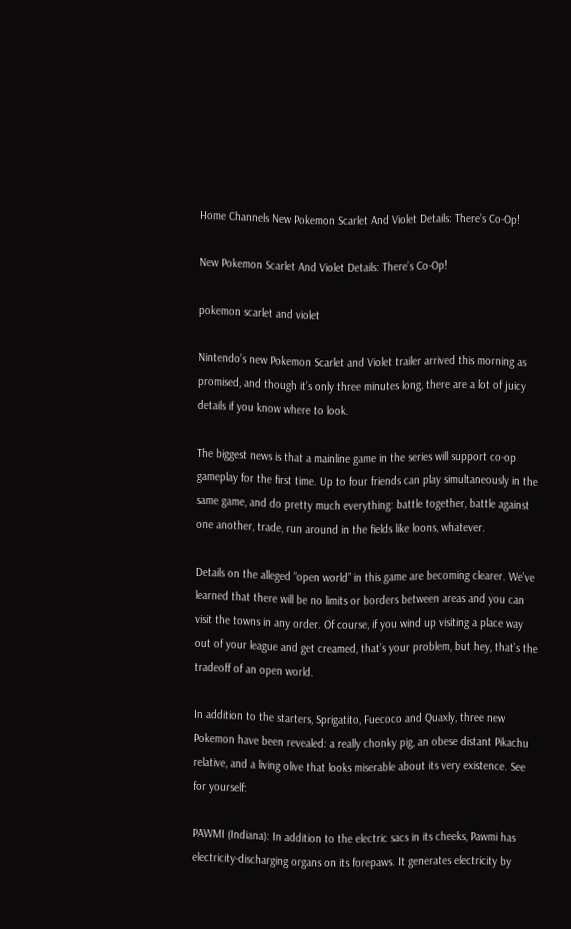Home Channels New Pokemon Scarlet And Violet Details: There’s Co-Op!

New Pokemon Scarlet And Violet Details: There’s Co-Op!

pokemon scarlet and violet

Nintendo’s new Pokemon Scarlet and Violet trailer arrived this morning as promised, and though it’s only three minutes long, there are a lot of juicy details if you know where to look.

The biggest news is that a mainline game in the series will support co-op gameplay for the first time. Up to four friends can play simultaneously in the same game, and do pretty much everything: battle together, battle against one another, trade, run around in the fields like loons, whatever.

Details on the alleged “open world” in this game are becoming clearer. We’ve learned that there will be no limits or borders between areas and you can visit the towns in any order. Of course, if you wind up visiting a place way out of your league and get creamed, that’s your problem, but hey, that’s the tradeoff of an open world.

In addition to the starters, Sprigatito, Fuecoco and Quaxly, three new Pokemon have been revealed: a really chonky pig, an obese distant Pikachu relative, and a living olive that looks miserable about its very existence. See for yourself:

PAWMI (Indiana): In addition to the electric sacs in its cheeks, Pawmi has electricity-discharging organs on its forepaws. It generates electricity by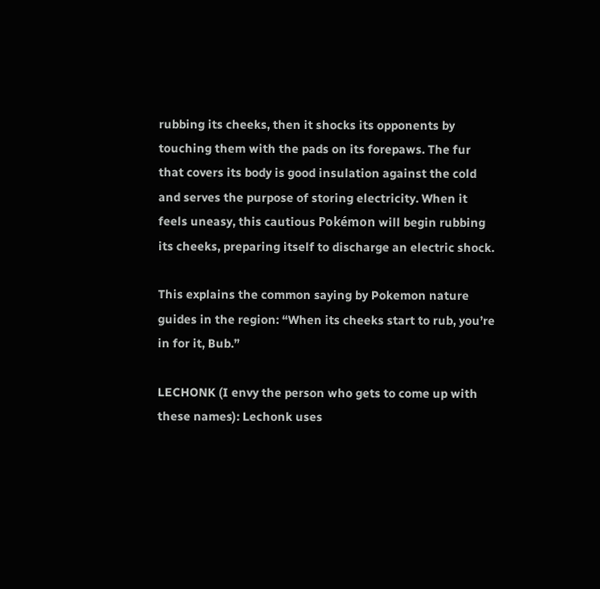rubbing its cheeks, then it shocks its opponents by touching them with the pads on its forepaws. The fur that covers its body is good insulation against the cold and serves the purpose of storing electricity. When it feels uneasy, this cautious Pokémon will begin rubbing its cheeks, preparing itself to discharge an electric shock.

This explains the common saying by Pokemon nature guides in the region: “When its cheeks start to rub, you’re in for it, Bub.”

LECHONK (I envy the person who gets to come up with these names): Lechonk uses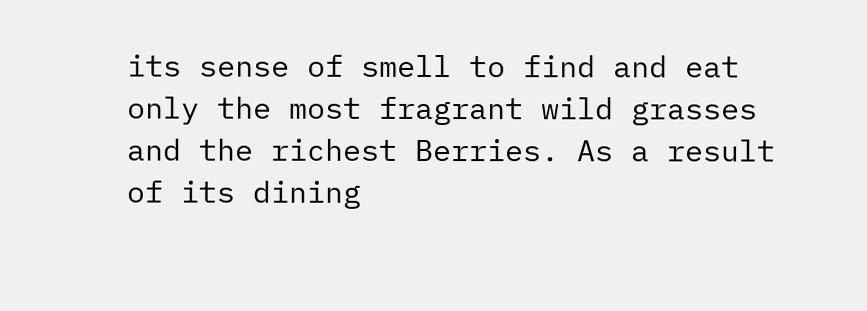its sense of smell to find and eat only the most fragrant wild grasses and the richest Berries. As a result of its dining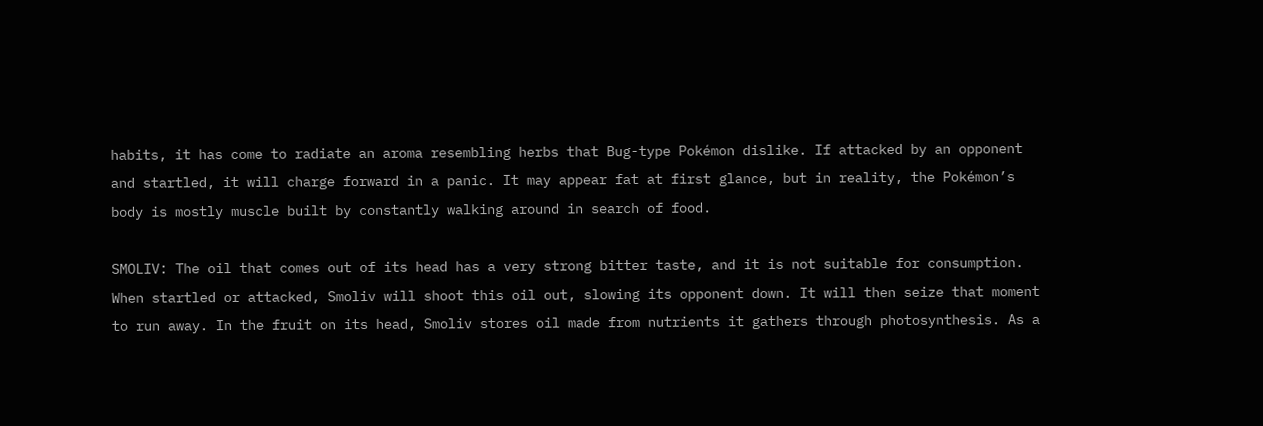habits, it has come to radiate an aroma resembling herbs that Bug-type Pokémon dislike. If attacked by an opponent and startled, it will charge forward in a panic. It may appear fat at first glance, but in reality, the Pokémon’s body is mostly muscle built by constantly walking around in search of food.

SMOLIV: The oil that comes out of its head has a very strong bitter taste, and it is not suitable for consumption. When startled or attacked, Smoliv will shoot this oil out, slowing its opponent down. It will then seize that moment to run away. In the fruit on its head, Smoliv stores oil made from nutrients it gathers through photosynthesis. As a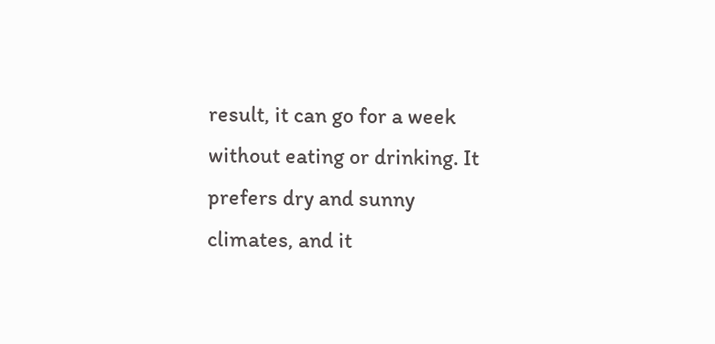result, it can go for a week without eating or drinking. It prefers dry and sunny climates, and it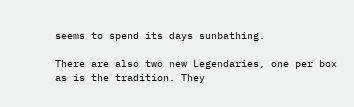seems to spend its days sunbathing.

There are also two new Legendaries, one per box as is the tradition. They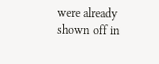were already shown off in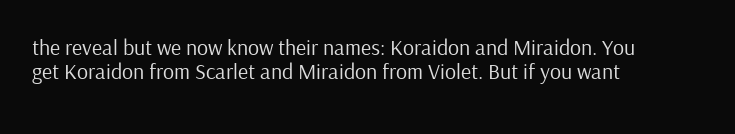the reveal but we now know their names: Koraidon and Miraidon. You get Koraidon from Scarlet and Miraidon from Violet. But if you want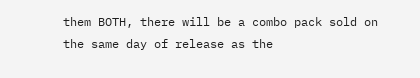them BOTH, there will be a combo pack sold on the same day of release as the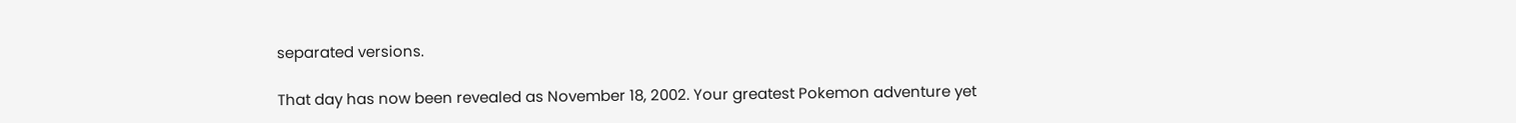separated versions.

That day has now been revealed as November 18, 2002. Your greatest Pokemon adventure yet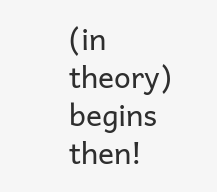(in theory) begins then!